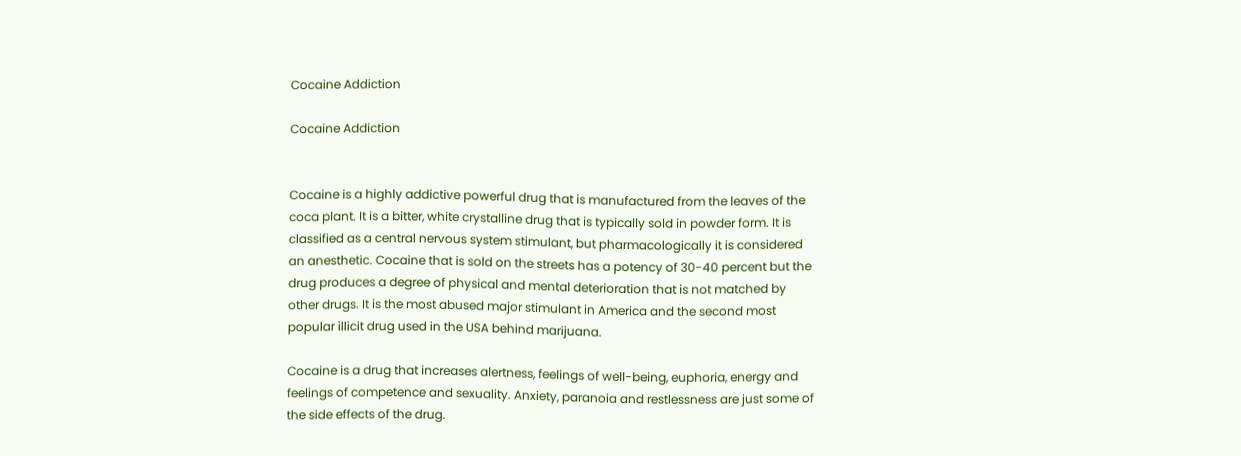Cocaine Addiction

Cocaine Addiction


Cocaine is a highly addictive powerful drug that is manufactured from the leaves of the coca plant. It is a bitter, white crystalline drug that is typically sold in powder form. It is classified as a central nervous system stimulant, but pharmacologically it is considered an anesthetic. Cocaine that is sold on the streets has a potency of 30-40 percent but the drug produces a degree of physical and mental deterioration that is not matched by other drugs. It is the most abused major stimulant in America and the second most popular illicit drug used in the USA behind marijuana.

Cocaine is a drug that increases alertness, feelings of well-being, euphoria, energy and feelings of competence and sexuality. Anxiety, paranoia and restlessness are just some of the side effects of the drug.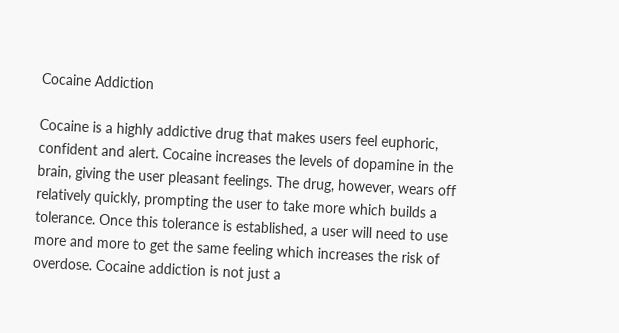Cocaine Addiction

Cocaine is a highly addictive drug that makes users feel euphoric, confident and alert. Cocaine increases the levels of dopamine in the brain, giving the user pleasant feelings. The drug, however, wears off relatively quickly, prompting the user to take more which builds a tolerance. Once this tolerance is established, a user will need to use more and more to get the same feeling which increases the risk of overdose. Cocaine addiction is not just a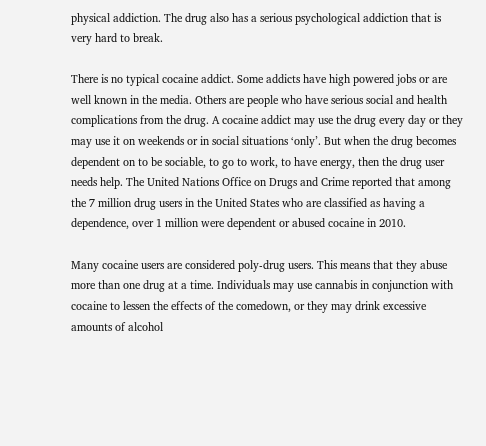physical addiction. The drug also has a serious psychological addiction that is very hard to break.

There is no typical cocaine addict. Some addicts have high powered jobs or are well known in the media. Others are people who have serious social and health complications from the drug. A cocaine addict may use the drug every day or they may use it on weekends or in social situations ‘only’. But when the drug becomes dependent on to be sociable, to go to work, to have energy, then the drug user needs help. The United Nations Office on Drugs and Crime reported that among the 7 million drug users in the United States who are classified as having a dependence, over 1 million were dependent or abused cocaine in 2010.

Many cocaine users are considered poly-drug users. This means that they abuse more than one drug at a time. Individuals may use cannabis in conjunction with cocaine to lessen the effects of the comedown, or they may drink excessive amounts of alcohol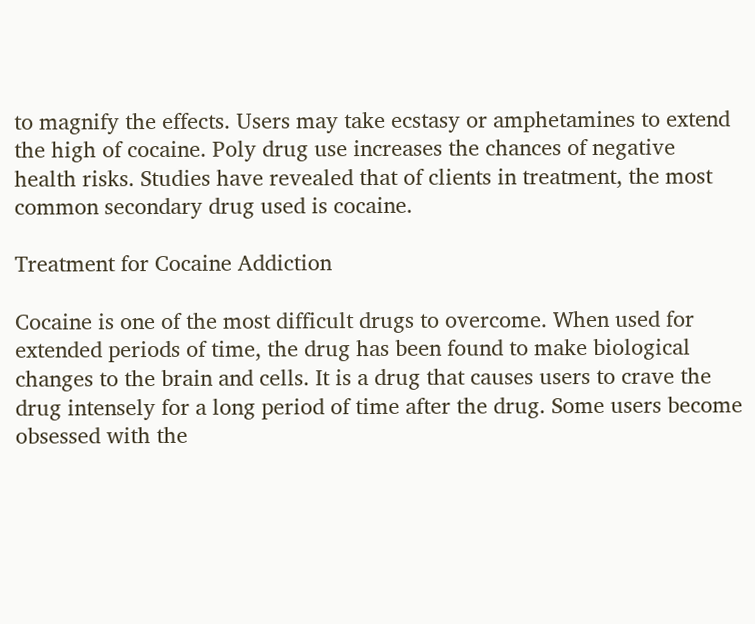to magnify the effects. Users may take ecstasy or amphetamines to extend the high of cocaine. Poly drug use increases the chances of negative health risks. Studies have revealed that of clients in treatment, the most common secondary drug used is cocaine.

Treatment for Cocaine Addiction

Cocaine is one of the most difficult drugs to overcome. When used for extended periods of time, the drug has been found to make biological changes to the brain and cells. It is a drug that causes users to crave the drug intensely for a long period of time after the drug. Some users become obsessed with the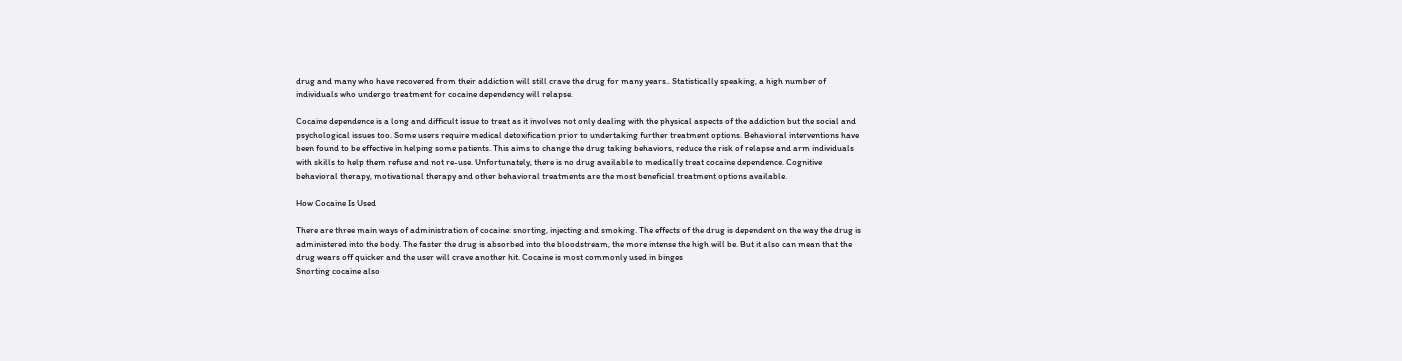drug and many who have recovered from their addiction will still crave the drug for many years.. Statistically speaking, a high number of individuals who undergo treatment for cocaine dependency will relapse.

Cocaine dependence is a long and difficult issue to treat as it involves not only dealing with the physical aspects of the addiction but the social and psychological issues too. Some users require medical detoxification prior to undertaking further treatment options. Behavioral interventions have been found to be effective in helping some patients. This aims to change the drug taking behaviors, reduce the risk of relapse and arm individuals with skills to help them refuse and not re-use. Unfortunately, there is no drug available to medically treat cocaine dependence. Cognitive behavioral therapy, motivational therapy and other behavioral treatments are the most beneficial treatment options available.

How Cocaine Is Used

There are three main ways of administration of cocaine: snorting, injecting and smoking. The effects of the drug is dependent on the way the drug is administered into the body. The faster the drug is absorbed into the bloodstream, the more intense the high will be. But it also can mean that the drug wears off quicker and the user will crave another hit. Cocaine is most commonly used in binges
Snorting cocaine also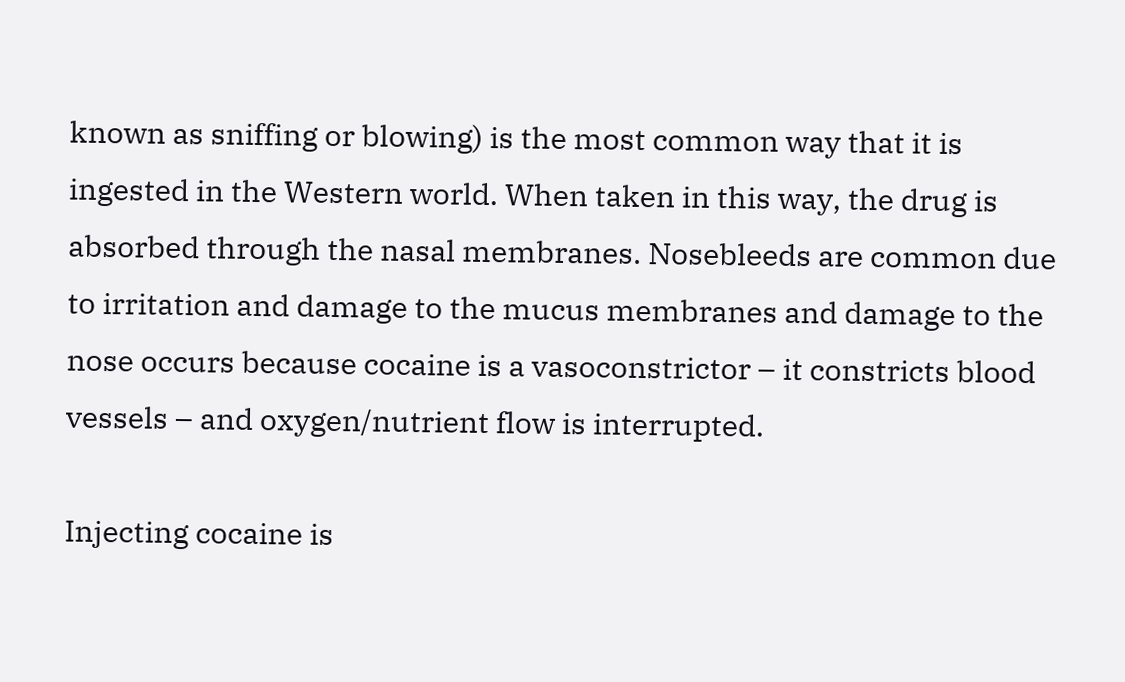known as sniffing or blowing) is the most common way that it is ingested in the Western world. When taken in this way, the drug is absorbed through the nasal membranes. Nosebleeds are common due to irritation and damage to the mucus membranes and damage to the nose occurs because cocaine is a vasoconstrictor – it constricts blood vessels – and oxygen/nutrient flow is interrupted.

Injecting cocaine is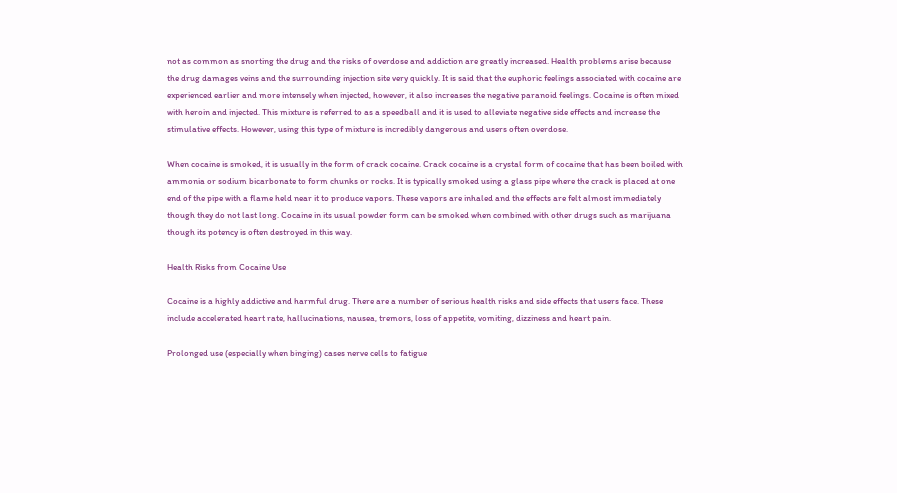not as common as snorting the drug and the risks of overdose and addiction are greatly increased. Health problems arise because the drug damages veins and the surrounding injection site very quickly. It is said that the euphoric feelings associated with cocaine are experienced earlier and more intensely when injected, however, it also increases the negative paranoid feelings. Cocaine is often mixed with heroin and injected. This mixture is referred to as a speedball and it is used to alleviate negative side effects and increase the stimulative effects. However, using this type of mixture is incredibly dangerous and users often overdose.

When cocaine is smoked, it is usually in the form of crack cocaine. Crack cocaine is a crystal form of cocaine that has been boiled with ammonia or sodium bicarbonate to form chunks or rocks. It is typically smoked using a glass pipe where the crack is placed at one end of the pipe with a flame held near it to produce vapors. These vapors are inhaled and the effects are felt almost immediately though they do not last long. Cocaine in its usual powder form can be smoked when combined with other drugs such as marijuana though its potency is often destroyed in this way.

Health Risks from Cocaine Use

Cocaine is a highly addictive and harmful drug. There are a number of serious health risks and side effects that users face. These include accelerated heart rate, hallucinations, nausea, tremors, loss of appetite, vomiting, dizziness and heart pain.

Prolonged use (especially when binging) cases nerve cells to fatigue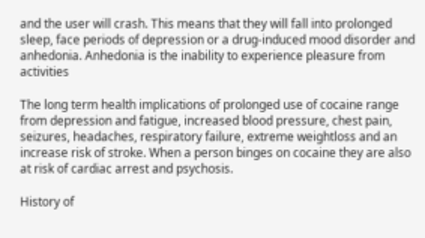and the user will crash. This means that they will fall into prolonged sleep, face periods of depression or a drug-induced mood disorder and anhedonia. Anhedonia is the inability to experience pleasure from activities

The long term health implications of prolonged use of cocaine range from depression and fatigue, increased blood pressure, chest pain, seizures, headaches, respiratory failure, extreme weightloss and an increase risk of stroke. When a person binges on cocaine they are also at risk of cardiac arrest and psychosis.

History of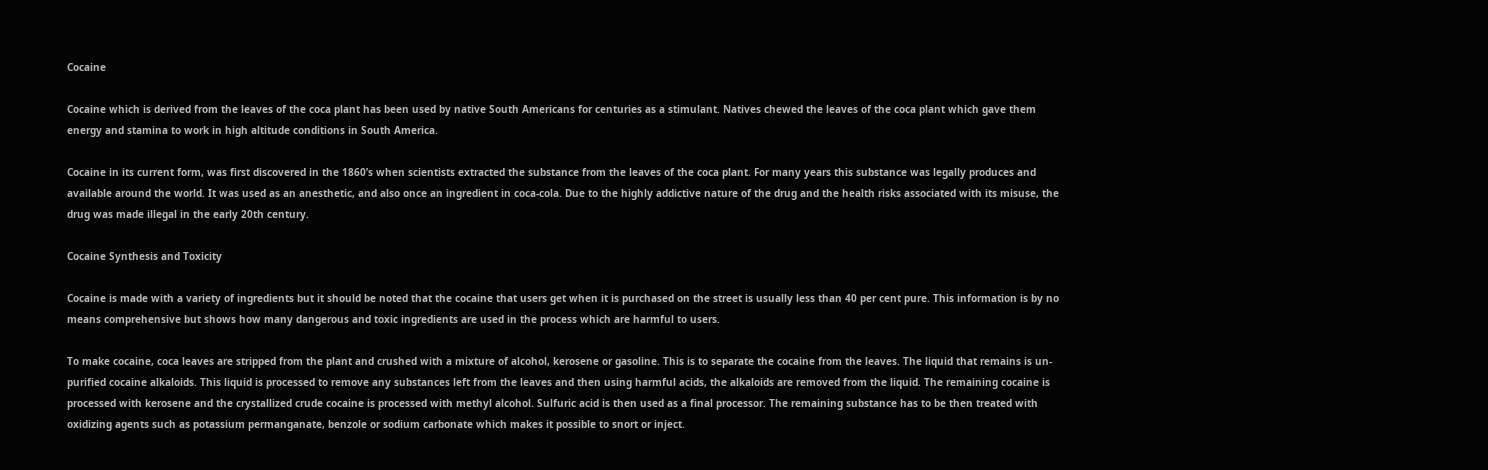Cocaine

Cocaine which is derived from the leaves of the coca plant has been used by native South Americans for centuries as a stimulant. Natives chewed the leaves of the coca plant which gave them energy and stamina to work in high altitude conditions in South America.

Cocaine in its current form, was first discovered in the 1860’s when scientists extracted the substance from the leaves of the coca plant. For many years this substance was legally produces and available around the world. It was used as an anesthetic, and also once an ingredient in coca-cola. Due to the highly addictive nature of the drug and the health risks associated with its misuse, the drug was made illegal in the early 20th century.

Cocaine Synthesis and Toxicity

Cocaine is made with a variety of ingredients but it should be noted that the cocaine that users get when it is purchased on the street is usually less than 40 per cent pure. This information is by no means comprehensive but shows how many dangerous and toxic ingredients are used in the process which are harmful to users.

To make cocaine, coca leaves are stripped from the plant and crushed with a mixture of alcohol, kerosene or gasoline. This is to separate the cocaine from the leaves. The liquid that remains is un-purified cocaine alkaloids. This liquid is processed to remove any substances left from the leaves and then using harmful acids, the alkaloids are removed from the liquid. The remaining cocaine is processed with kerosene and the crystallized crude cocaine is processed with methyl alcohol. Sulfuric acid is then used as a final processor. The remaining substance has to be then treated with oxidizing agents such as potassium permanganate, benzole or sodium carbonate which makes it possible to snort or inject.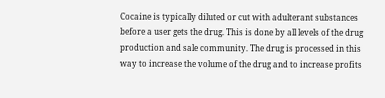Cocaine is typically diluted or cut with adulterant substances before a user gets the drug. This is done by all levels of the drug production and sale community. The drug is processed in this way to increase the volume of the drug and to increase profits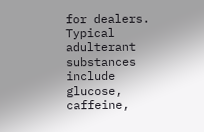for dealers. Typical adulterant substances include glucose, caffeine,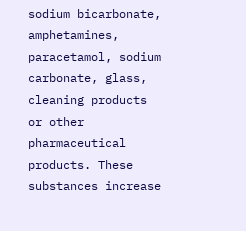sodium bicarbonate, amphetamines, paracetamol, sodium carbonate, glass, cleaning products or other pharmaceutical products. These substances increase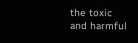the toxic and harmful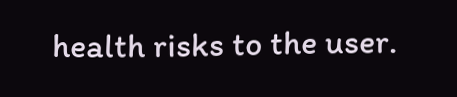health risks to the user.